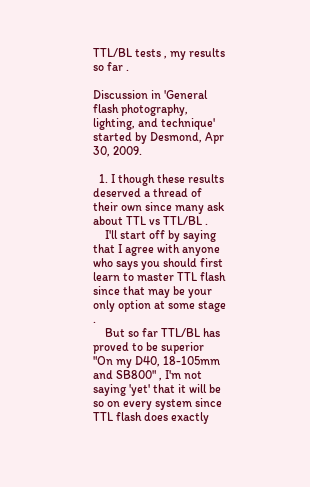TTL/BL tests , my results so far .

Discussion in 'General flash photography, lighting, and technique' started by Desmond, Apr 30, 2009.

  1. I though these results deserved a thread of their own since many ask about TTL vs TTL/BL .
    I'll start off by saying that I agree with anyone who says you should first learn to master TTL flash since that may be your only option at some stage .
    But so far TTL/BL has proved to be superior "On my D40, 18-105mm and SB800" , I'm not saying 'yet' that it will be so on every system since TTL flash does exactly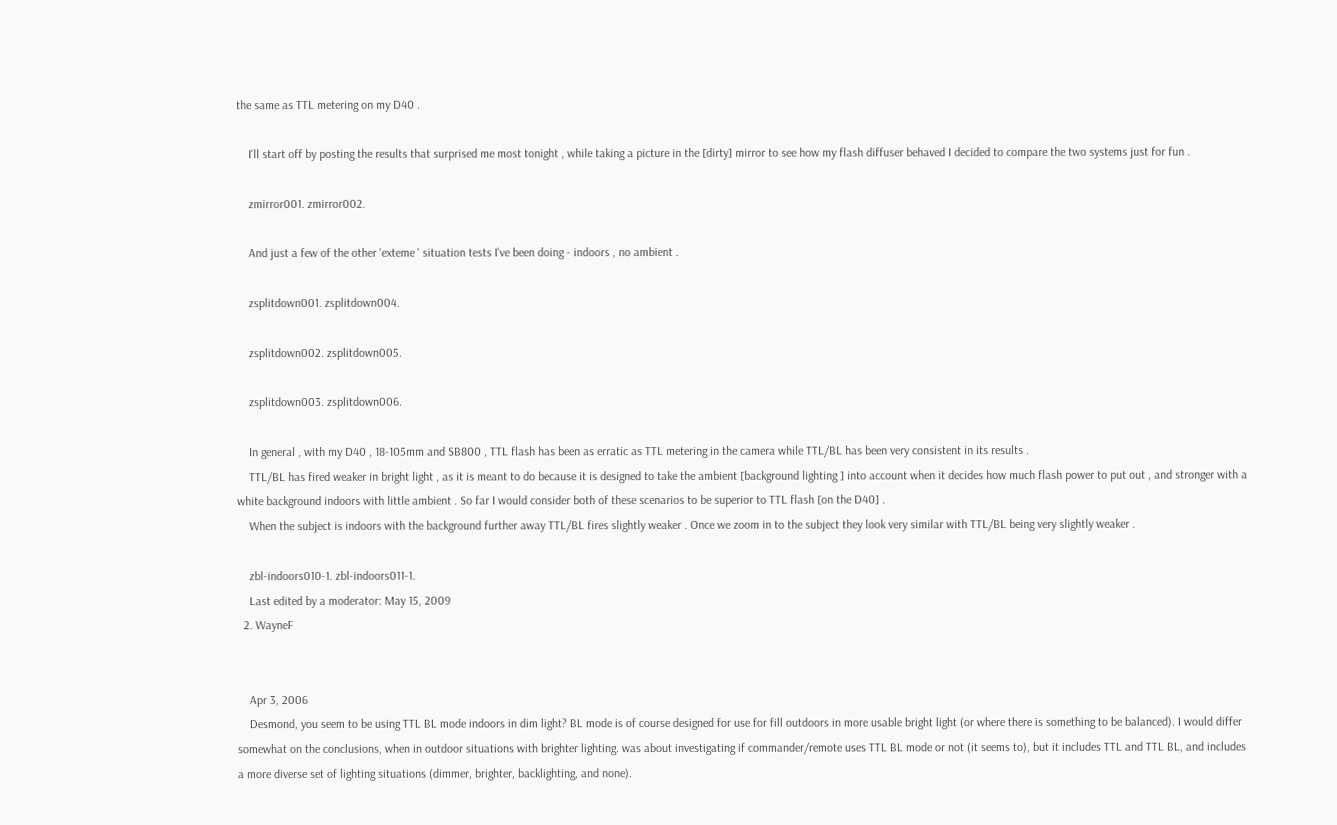the same as TTL metering on my D40 .

    I'll start off by posting the results that surprised me most tonight , while taking a picture in the [dirty] mirror to see how my flash diffuser behaved I decided to compare the two systems just for fun .

    zmirror001. zmirror002.

    And just a few of the other 'exteme ' situation tests I've been doing - indoors , no ambient .

    zsplitdown001. zsplitdown004.

    zsplitdown002. zsplitdown005.

    zsplitdown003. zsplitdown006.

    In general , with my D40 , 18-105mm and SB800 , TTL flash has been as erratic as TTL metering in the camera while TTL/BL has been very consistent in its results .
    TTL/BL has fired weaker in bright light , as it is meant to do because it is designed to take the ambient [background lighting ] into account when it decides how much flash power to put out , and stronger with a white background indoors with little ambient . So far I would consider both of these scenarios to be superior to TTL flash [on the D40] .
    When the subject is indoors with the background further away TTL/BL fires slightly weaker . Once we zoom in to the subject they look very similar with TTL/BL being very slightly weaker .

    zbl-indoors010-1. zbl-indoors011-1.
    Last edited by a moderator: May 15, 2009
  2. WayneF


    Apr 3, 2006
    Desmond, you seem to be using TTL BL mode indoors in dim light? BL mode is of course designed for use for fill outdoors in more usable bright light (or where there is something to be balanced). I would differ somewhat on the conclusions, when in outdoor situations with brighter lighting. was about investigating if commander/remote uses TTL BL mode or not (it seems to), but it includes TTL and TTL BL, and includes a more diverse set of lighting situations (dimmer, brighter, backlighting, and none).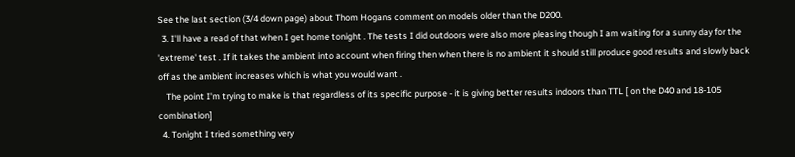See the last section (3/4 down page) about Thom Hogans comment on models older than the D200.
  3. I'll have a read of that when I get home tonight . The tests I did outdoors were also more pleasing though I am waiting for a sunny day for the 'extreme' test . If it takes the ambient into account when firing then when there is no ambient it should still produce good results and slowly back off as the ambient increases which is what you would want .
    The point I'm trying to make is that regardless of its specific purpose - it is giving better results indoors than TTL [ on the D40 and 18-105 combination]
  4. Tonight I tried something very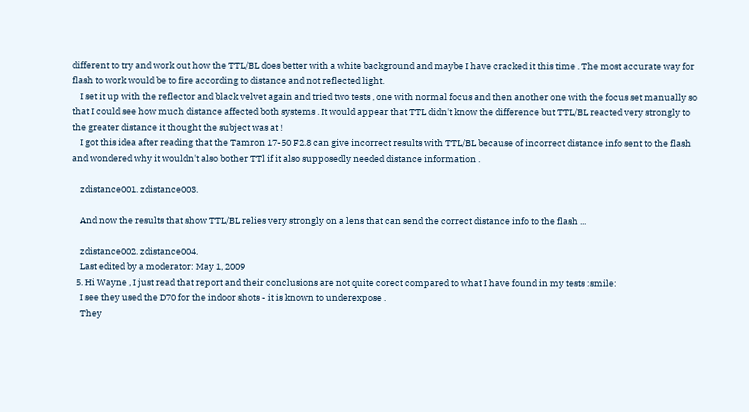different to try and work out how the TTL/BL does better with a white background and maybe I have cracked it this time . The most accurate way for flash to work would be to fire according to distance and not reflected light.
    I set it up with the reflector and black velvet again and tried two tests , one with normal focus and then another one with the focus set manually so that I could see how much distance affected both systems . It would appear that TTL didn't know the difference but TTL/BL reacted very strongly to the greater distance it thought the subject was at !
    I got this idea after reading that the Tamron 17-50 F2.8 can give incorrect results with TTL/BL because of incorrect distance info sent to the flash and wondered why it wouldn't also bother TTl if it also supposedly needed distance information .

    zdistance001. zdistance003.

    And now the results that show TTL/BL relies very strongly on a lens that can send the correct distance info to the flash ...

    zdistance002. zdistance004.
    Last edited by a moderator: May 1, 2009
  5. Hi Wayne , I just read that report and their conclusions are not quite corect compared to what I have found in my tests :smile:
    I see they used the D70 for the indoor shots - it is known to underexpose .
    They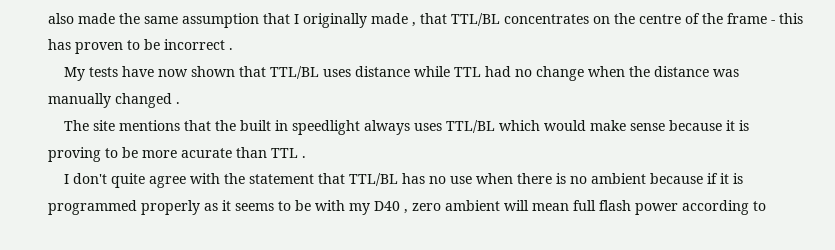also made the same assumption that I originally made , that TTL/BL concentrates on the centre of the frame - this has proven to be incorrect .
    My tests have now shown that TTL/BL uses distance while TTL had no change when the distance was manually changed .
    The site mentions that the built in speedlight always uses TTL/BL which would make sense because it is proving to be more acurate than TTL .
    I don't quite agree with the statement that TTL/BL has no use when there is no ambient because if it is programmed properly as it seems to be with my D40 , zero ambient will mean full flash power according to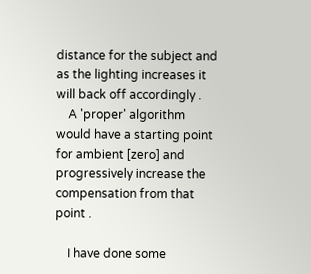distance for the subject and as the lighting increases it will back off accordingly .
    A 'proper' algorithm would have a starting point for ambient [zero] and progressively increase the compensation from that point .

    I have done some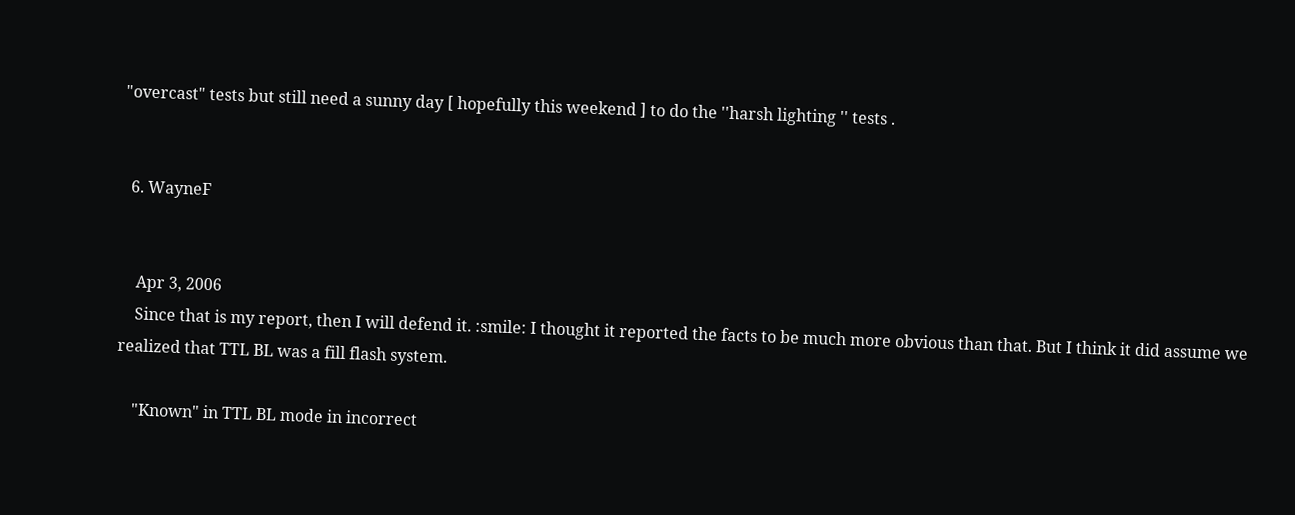"overcast" tests but still need a sunny day [ hopefully this weekend ] to do the ''harsh lighting '' tests .


  6. WayneF


    Apr 3, 2006
    Since that is my report, then I will defend it. :smile: I thought it reported the facts to be much more obvious than that. But I think it did assume we realized that TTL BL was a fill flash system.

    "Known" in TTL BL mode in incorrect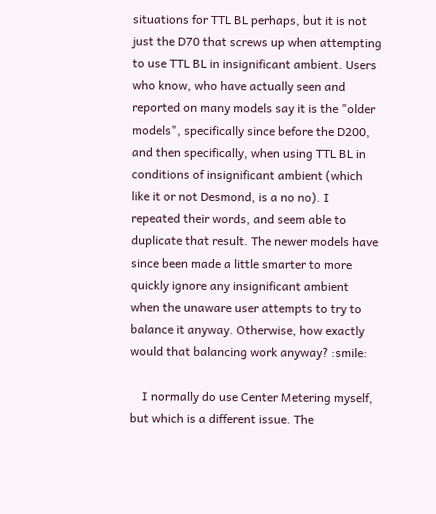situations for TTL BL perhaps, but it is not just the D70 that screws up when attempting to use TTL BL in insignificant ambient. Users who know, who have actually seen and reported on many models say it is the "older models", specifically since before the D200, and then specifically, when using TTL BL in conditions of insignificant ambient (which like it or not Desmond, is a no no). I repeated their words, and seem able to duplicate that result. The newer models have since been made a little smarter to more quickly ignore any insignificant ambient when the unaware user attempts to try to balance it anyway. Otherwise, how exactly would that balancing work anyway? :smile:

    I normally do use Center Metering myself, but which is a different issue. The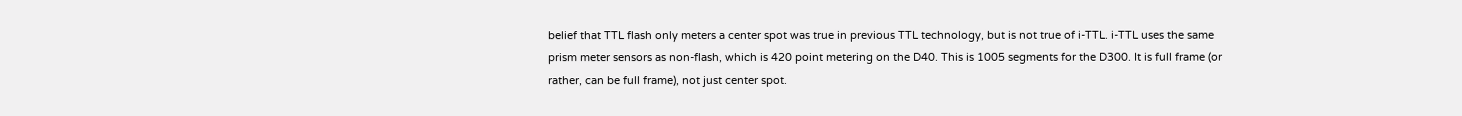belief that TTL flash only meters a center spot was true in previous TTL technology, but is not true of i-TTL. i-TTL uses the same prism meter sensors as non-flash, which is 420 point metering on the D40. This is 1005 segments for the D300. It is full frame (or rather, can be full frame), not just center spot.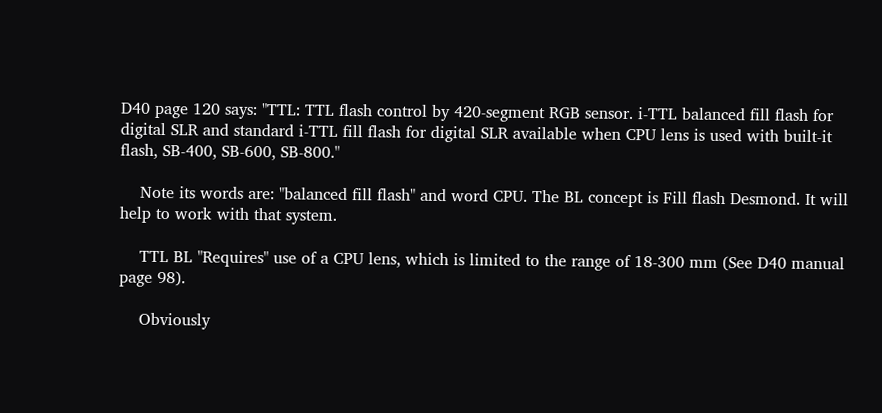D40 page 120 says: "TTL: TTL flash control by 420-segment RGB sensor. i-TTL balanced fill flash for digital SLR and standard i-TTL fill flash for digital SLR available when CPU lens is used with built-it flash, SB-400, SB-600, SB-800."

    Note its words are: "balanced fill flash" and word CPU. The BL concept is Fill flash Desmond. It will help to work with that system.

    TTL BL "Requires" use of a CPU lens, which is limited to the range of 18-300 mm (See D40 manual page 98).

    Obviously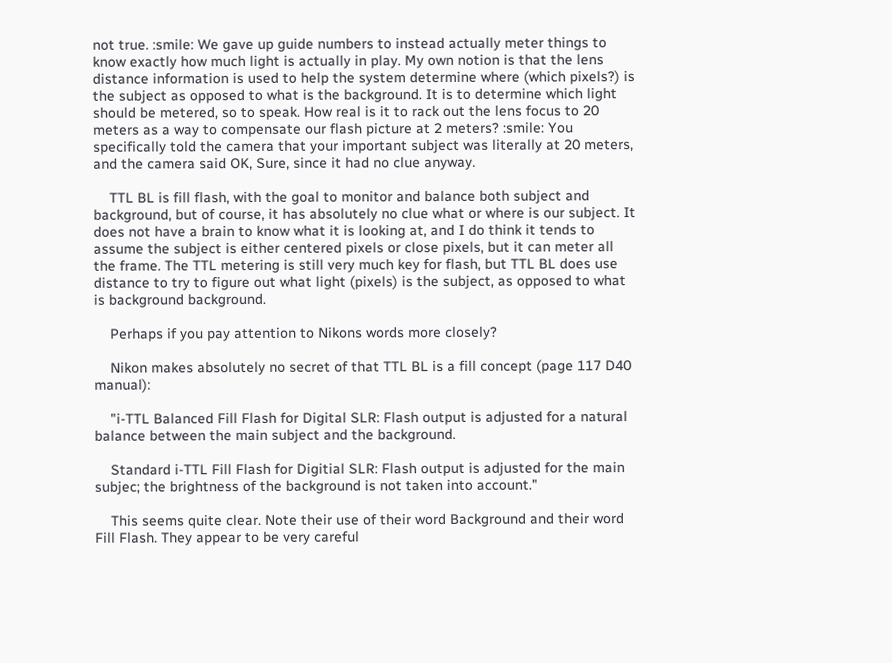not true. :smile: We gave up guide numbers to instead actually meter things to know exactly how much light is actually in play. My own notion is that the lens distance information is used to help the system determine where (which pixels?) is the subject as opposed to what is the background. It is to determine which light should be metered, so to speak. How real is it to rack out the lens focus to 20 meters as a way to compensate our flash picture at 2 meters? :smile: You specifically told the camera that your important subject was literally at 20 meters, and the camera said OK, Sure, since it had no clue anyway.

    TTL BL is fill flash, with the goal to monitor and balance both subject and background, but of course, it has absolutely no clue what or where is our subject. It does not have a brain to know what it is looking at, and I do think it tends to assume the subject is either centered pixels or close pixels, but it can meter all the frame. The TTL metering is still very much key for flash, but TTL BL does use distance to try to figure out what light (pixels) is the subject, as opposed to what is background background.

    Perhaps if you pay attention to Nikons words more closely?

    Nikon makes absolutely no secret of that TTL BL is a fill concept (page 117 D40 manual):

    "i-TTL Balanced Fill Flash for Digital SLR: Flash output is adjusted for a natural balance between the main subject and the background.

    Standard i-TTL Fill Flash for Digitial SLR: Flash output is adjusted for the main subjec; the brightness of the background is not taken into account."

    This seems quite clear. Note their use of their word Background and their word Fill Flash. They appear to be very careful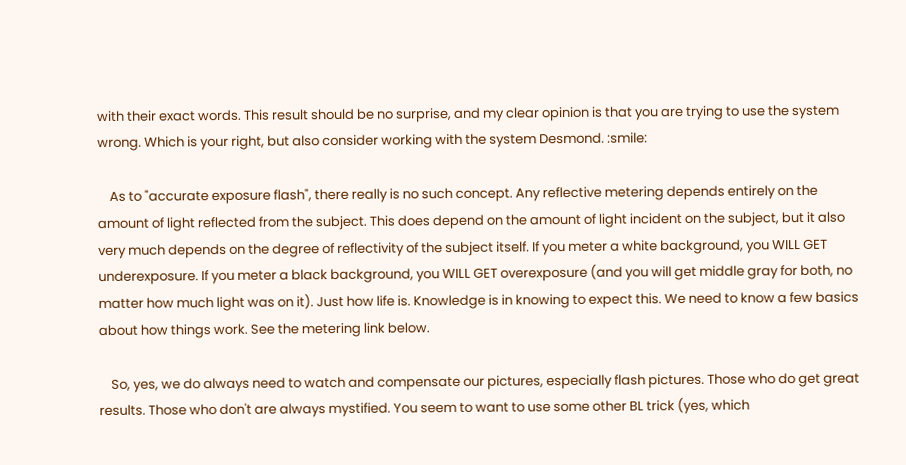with their exact words. This result should be no surprise, and my clear opinion is that you are trying to use the system wrong. Which is your right, but also consider working with the system Desmond. :smile:

    As to "accurate exposure flash", there really is no such concept. Any reflective metering depends entirely on the amount of light reflected from the subject. This does depend on the amount of light incident on the subject, but it also very much depends on the degree of reflectivity of the subject itself. If you meter a white background, you WILL GET underexposure. If you meter a black background, you WILL GET overexposure (and you will get middle gray for both, no matter how much light was on it). Just how life is. Knowledge is in knowing to expect this. We need to know a few basics about how things work. See the metering link below.

    So, yes, we do always need to watch and compensate our pictures, especially flash pictures. Those who do get great results. Those who don't are always mystified. You seem to want to use some other BL trick (yes, which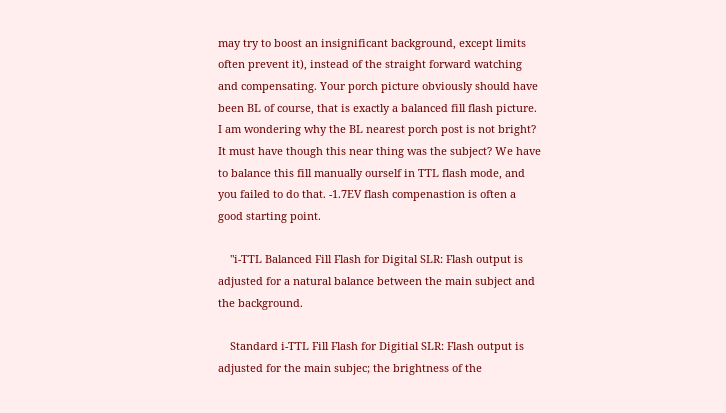may try to boost an insignificant background, except limits often prevent it), instead of the straight forward watching and compensating. Your porch picture obviously should have been BL of course, that is exactly a balanced fill flash picture. I am wondering why the BL nearest porch post is not bright? It must have though this near thing was the subject? We have to balance this fill manually ourself in TTL flash mode, and you failed to do that. -1.7EV flash compenastion is often a good starting point.

    "i-TTL Balanced Fill Flash for Digital SLR: Flash output is adjusted for a natural balance between the main subject and the background.

    Standard i-TTL Fill Flash for Digitial SLR: Flash output is adjusted for the main subjec; the brightness of the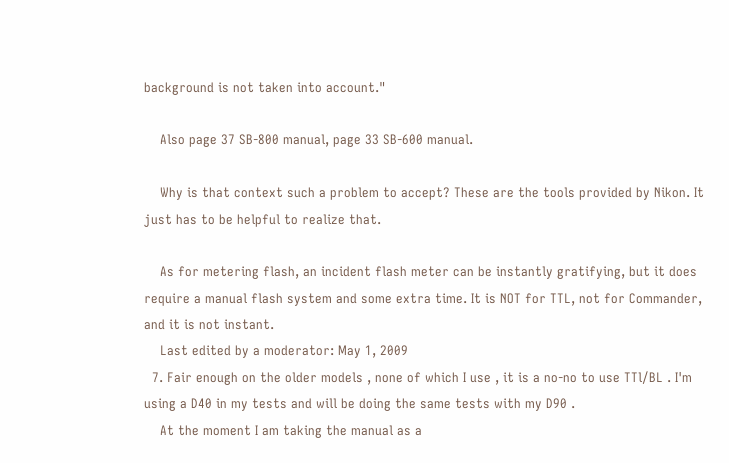background is not taken into account."

    Also page 37 SB-800 manual, page 33 SB-600 manual.

    Why is that context such a problem to accept? These are the tools provided by Nikon. It just has to be helpful to realize that.

    As for metering flash, an incident flash meter can be instantly gratifying, but it does require a manual flash system and some extra time. It is NOT for TTL, not for Commander, and it is not instant.
    Last edited by a moderator: May 1, 2009
  7. Fair enough on the older models , none of which I use , it is a no-no to use TTl/BL . I'm using a D40 in my tests and will be doing the same tests with my D90 .
    At the moment I am taking the manual as a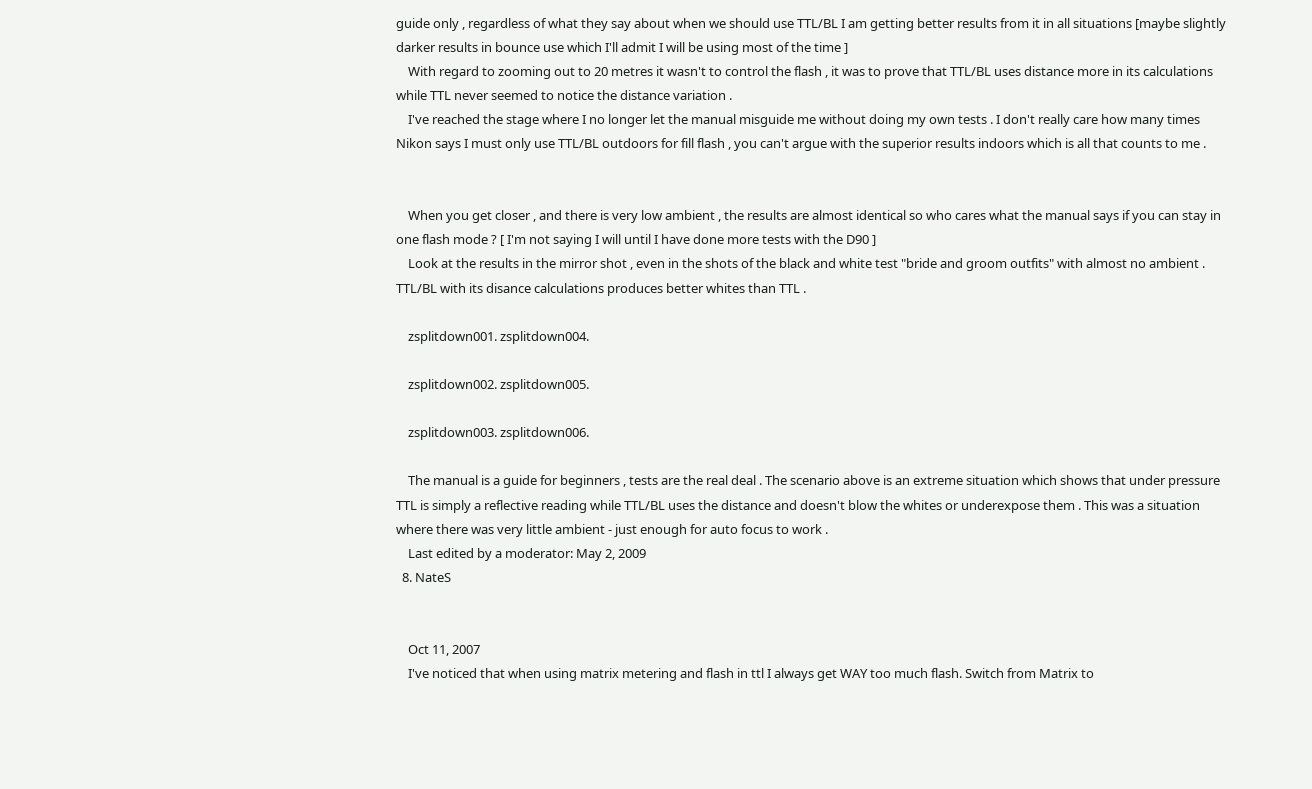guide only , regardless of what they say about when we should use TTL/BL I am getting better results from it in all situations [maybe slightly darker results in bounce use which I'll admit I will be using most of the time ]
    With regard to zooming out to 20 metres it wasn't to control the flash , it was to prove that TTL/BL uses distance more in its calculations while TTL never seemed to notice the distance variation .
    I've reached the stage where I no longer let the manual misguide me without doing my own tests . I don't really care how many times Nikon says I must only use TTL/BL outdoors for fill flash , you can't argue with the superior results indoors which is all that counts to me .


    When you get closer , and there is very low ambient , the results are almost identical so who cares what the manual says if you can stay in one flash mode ? [ I'm not saying I will until I have done more tests with the D90 ]
    Look at the results in the mirror shot , even in the shots of the black and white test "bride and groom outfits" with almost no ambient . TTL/BL with its disance calculations produces better whites than TTL .

    zsplitdown001. zsplitdown004.

    zsplitdown002. zsplitdown005.

    zsplitdown003. zsplitdown006.

    The manual is a guide for beginners , tests are the real deal . The scenario above is an extreme situation which shows that under pressure TTL is simply a reflective reading while TTL/BL uses the distance and doesn't blow the whites or underexpose them . This was a situation where there was very little ambient - just enough for auto focus to work .
    Last edited by a moderator: May 2, 2009
  8. NateS


    Oct 11, 2007
    I've noticed that when using matrix metering and flash in ttl I always get WAY too much flash. Switch from Matrix to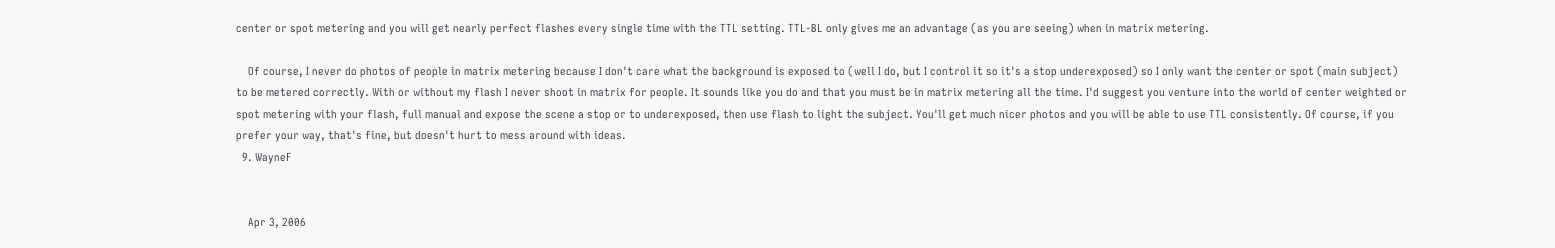center or spot metering and you will get nearly perfect flashes every single time with the TTL setting. TTL-BL only gives me an advantage (as you are seeing) when in matrix metering.

    Of course, I never do photos of people in matrix metering because I don't care what the background is exposed to (well I do, but I control it so it's a stop underexposed) so I only want the center or spot (main subject) to be metered correctly. With or without my flash I never shoot in matrix for people. It sounds like you do and that you must be in matrix metering all the time. I'd suggest you venture into the world of center weighted or spot metering with your flash, full manual and expose the scene a stop or to underexposed, then use flash to light the subject. You'll get much nicer photos and you will be able to use TTL consistently. Of course, if you prefer your way, that's fine, but doesn't hurt to mess around with ideas.
  9. WayneF


    Apr 3, 2006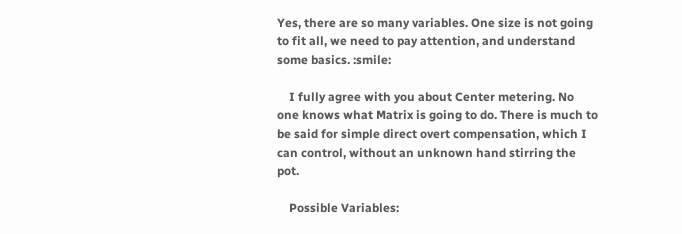Yes, there are so many variables. One size is not going to fit all, we need to pay attention, and understand some basics. :smile:

    I fully agree with you about Center metering. No one knows what Matrix is going to do. There is much to be said for simple direct overt compensation, which I can control, without an unknown hand stirring the pot.

    Possible Variables: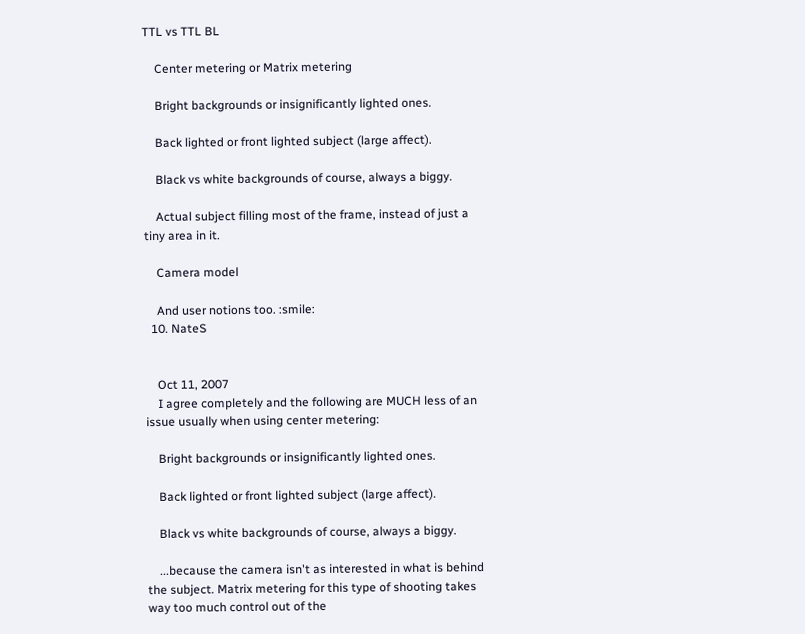TTL vs TTL BL

    Center metering or Matrix metering

    Bright backgrounds or insignificantly lighted ones.

    Back lighted or front lighted subject (large affect).

    Black vs white backgrounds of course, always a biggy.

    Actual subject filling most of the frame, instead of just a tiny area in it.

    Camera model

    And user notions too. :smile:
  10. NateS


    Oct 11, 2007
    I agree completely and the following are MUCH less of an issue usually when using center metering:

    Bright backgrounds or insignificantly lighted ones.

    Back lighted or front lighted subject (large affect).

    Black vs white backgrounds of course, always a biggy.

    ...because the camera isn't as interested in what is behind the subject. Matrix metering for this type of shooting takes way too much control out of the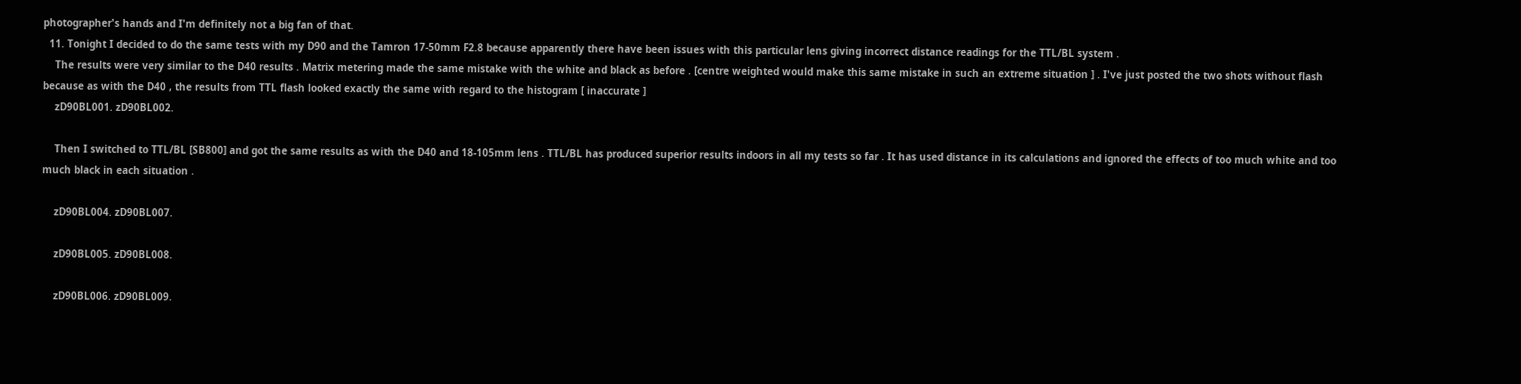photographer's hands and I'm definitely not a big fan of that.
  11. Tonight I decided to do the same tests with my D90 and the Tamron 17-50mm F2.8 because apparently there have been issues with this particular lens giving incorrect distance readings for the TTL/BL system .
    The results were very similar to the D40 results . Matrix metering made the same mistake with the white and black as before . [centre weighted would make this same mistake in such an extreme situation ] . I've just posted the two shots without flash because as with the D40 , the results from TTL flash looked exactly the same with regard to the histogram [ inaccurate ]
    zD90BL001. zD90BL002.

    Then I switched to TTL/BL [SB800] and got the same results as with the D40 and 18-105mm lens . TTL/BL has produced superior results indoors in all my tests so far . It has used distance in its calculations and ignored the effects of too much white and too much black in each situation .

    zD90BL004. zD90BL007.

    zD90BL005. zD90BL008.

    zD90BL006. zD90BL009.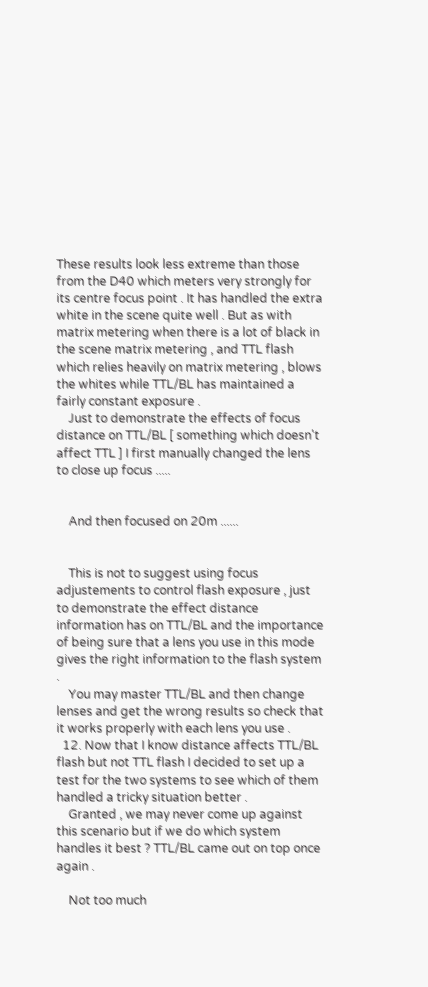These results look less extreme than those from the D40 which meters very strongly for its centre focus point . It has handled the extra white in the scene quite well . But as with matrix metering when there is a lot of black in the scene matrix metering , and TTL flash which relies heavily on matrix metering , blows the whites while TTL/BL has maintained a fairly constant exposure .
    Just to demonstrate the effects of focus distance on TTL/BL [ something which doesn't affect TTL ] I first manually changed the lens to close up focus .....


    And then focused on 20m ......


    This is not to suggest using focus adjustements to control flash exposure , just to demonstrate the effect distance information has on TTL/BL and the importance of being sure that a lens you use in this mode gives the right information to the flash system .
    You may master TTL/BL and then change lenses and get the wrong results so check that it works properly with each lens you use .
  12. Now that I know distance affects TTL/BL flash but not TTL flash I decided to set up a test for the two systems to see which of them handled a tricky situation better .
    Granted , we may never come up against this scenario but if we do which system handles it best ? TTL/BL came out on top once again .

    Not too much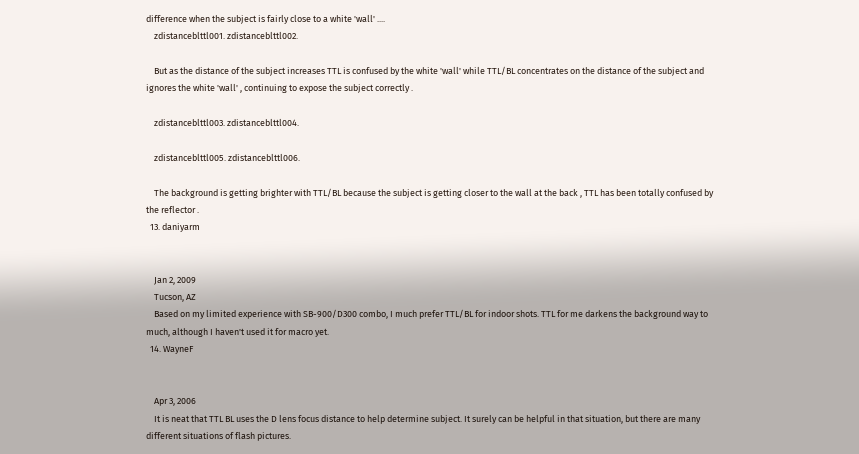difference when the subject is fairly close to a white 'wall' ....
    zdistanceblttl001. zdistanceblttl002.

    But as the distance of the subject increases TTL is confused by the white 'wall' while TTL/BL concentrates on the distance of the subject and ignores the white 'wall' , continuing to expose the subject correctly .

    zdistanceblttl003. zdistanceblttl004.

    zdistanceblttl005. zdistanceblttl006.

    The background is getting brighter with TTL/BL because the subject is getting closer to the wall at the back , TTL has been totally confused by the reflector .
  13. daniyarm


    Jan 2, 2009
    Tucson, AZ
    Based on my limited experience with SB-900/D300 combo, I much prefer TTL/BL for indoor shots. TTL for me darkens the background way to much, although I haven't used it for macro yet.
  14. WayneF


    Apr 3, 2006
    It is neat that TTL BL uses the D lens focus distance to help determine subject. It surely can be helpful in that situation, but there are many different situations of flash pictures.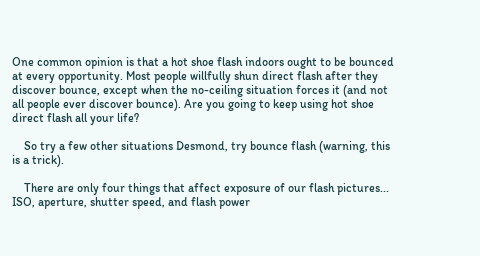One common opinion is that a hot shoe flash indoors ought to be bounced at every opportunity. Most people willfully shun direct flash after they discover bounce, except when the no-ceiling situation forces it (and not all people ever discover bounce). Are you going to keep using hot shoe direct flash all your life?

    So try a few other situations Desmond, try bounce flash (warning, this is a trick).

    There are only four things that affect exposure of our flash pictures... ISO, aperture, shutter speed, and flash power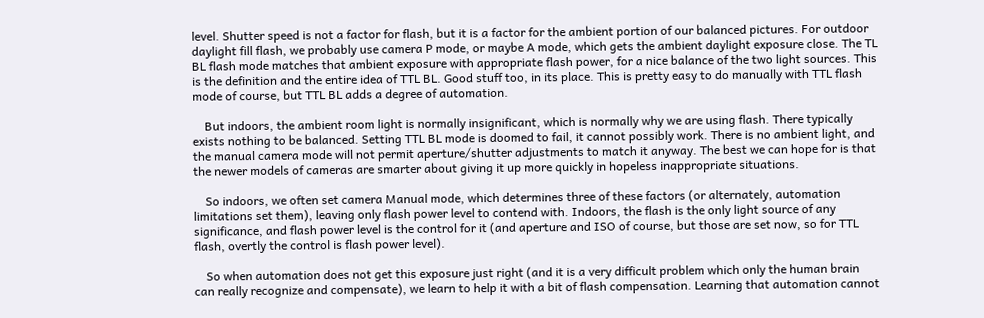level. Shutter speed is not a factor for flash, but it is a factor for the ambient portion of our balanced pictures. For outdoor daylight fill flash, we probably use camera P mode, or maybe A mode, which gets the ambient daylight exposure close. The TL BL flash mode matches that ambient exposure with appropriate flash power, for a nice balance of the two light sources. This is the definition and the entire idea of TTL BL. Good stuff too, in its place. This is pretty easy to do manually with TTL flash mode of course, but TTL BL adds a degree of automation.

    But indoors, the ambient room light is normally insignificant, which is normally why we are using flash. There typically exists nothing to be balanced. Setting TTL BL mode is doomed to fail, it cannot possibly work. There is no ambient light, and the manual camera mode will not permit aperture/shutter adjustments to match it anyway. The best we can hope for is that the newer models of cameras are smarter about giving it up more quickly in hopeless inappropriate situations.

    So indoors, we often set camera Manual mode, which determines three of these factors (or alternately, automation limitations set them), leaving only flash power level to contend with. Indoors, the flash is the only light source of any significance, and flash power level is the control for it (and aperture and ISO of course, but those are set now, so for TTL flash, overtly the control is flash power level).

    So when automation does not get this exposure just right (and it is a very difficult problem which only the human brain can really recognize and compensate), we learn to help it with a bit of flash compensation. Learning that automation cannot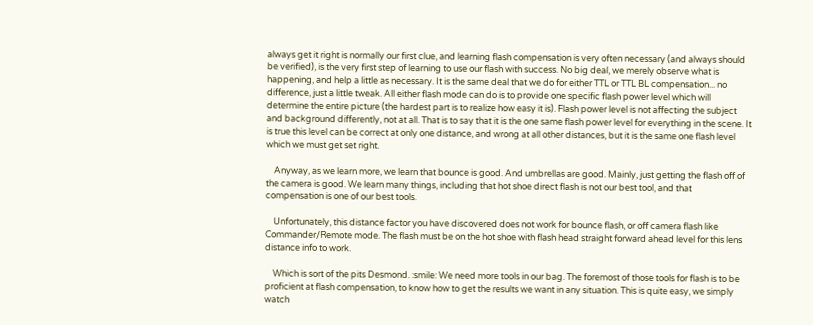always get it right is normally our first clue, and learning flash compensation is very often necessary (and always should be verified), is the very first step of learning to use our flash with success. No big deal, we merely observe what is happening, and help a little as necessary. It is the same deal that we do for either TTL or TTL BL compensation... no difference, just a little tweak. All either flash mode can do is to provide one specific flash power level which will determine the entire picture (the hardest part is to realize how easy it is). Flash power level is not affecting the subject and background differently, not at all. That is to say that it is the one same flash power level for everything in the scene. It is true this level can be correct at only one distance, and wrong at all other distances, but it is the same one flash level which we must get set right.

    Anyway, as we learn more, we learn that bounce is good. And umbrellas are good. Mainly, just getting the flash off of the camera is good. We learn many things, including that hot shoe direct flash is not our best tool, and that compensation is one of our best tools.

    Unfortunately, this distance factor you have discovered does not work for bounce flash, or off camera flash like Commander/Remote mode. The flash must be on the hot shoe with flash head straight forward ahead level for this lens distance info to work.

    Which is sort of the pits Desmond. :smile: We need more tools in our bag. The foremost of those tools for flash is to be proficient at flash compensation, to know how to get the results we want in any situation. This is quite easy, we simply watch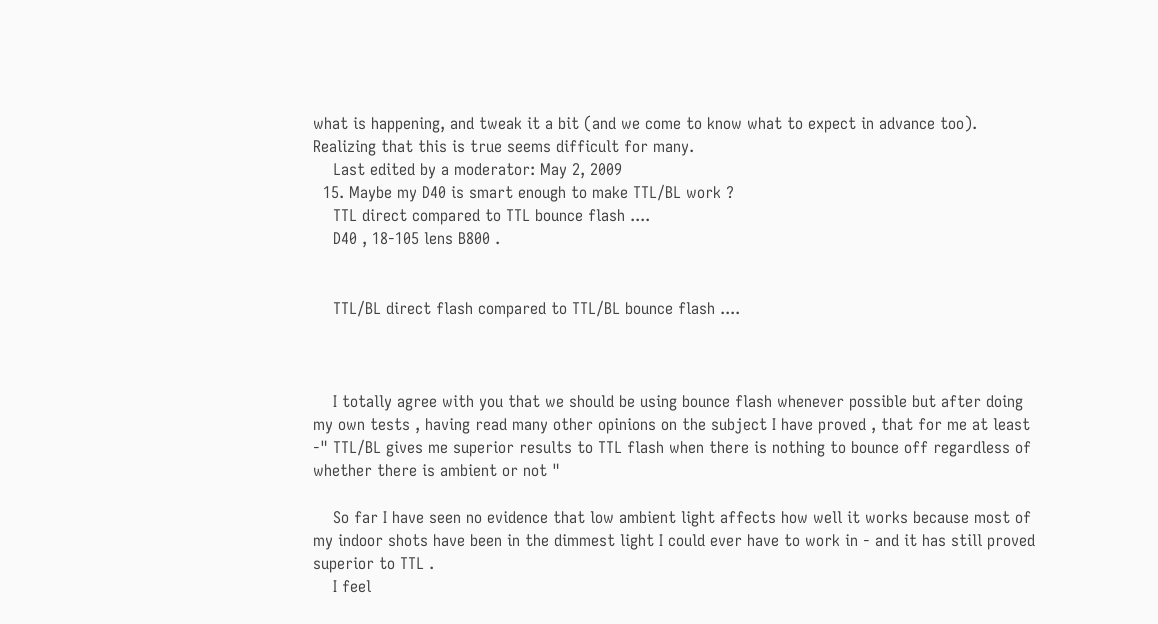what is happening, and tweak it a bit (and we come to know what to expect in advance too). Realizing that this is true seems difficult for many.
    Last edited by a moderator: May 2, 2009
  15. Maybe my D40 is smart enough to make TTL/BL work ?
    TTL direct compared to TTL bounce flash ....
    D40 , 18-105 lens B800 .


    TTL/BL direct flash compared to TTL/BL bounce flash ....



    I totally agree with you that we should be using bounce flash whenever possible but after doing my own tests , having read many other opinions on the subject I have proved , that for me at least -" TTL/BL gives me superior results to TTL flash when there is nothing to bounce off regardless of whether there is ambient or not "

    So far I have seen no evidence that low ambient light affects how well it works because most of my indoor shots have been in the dimmest light I could ever have to work in - and it has still proved superior to TTL .
    I feel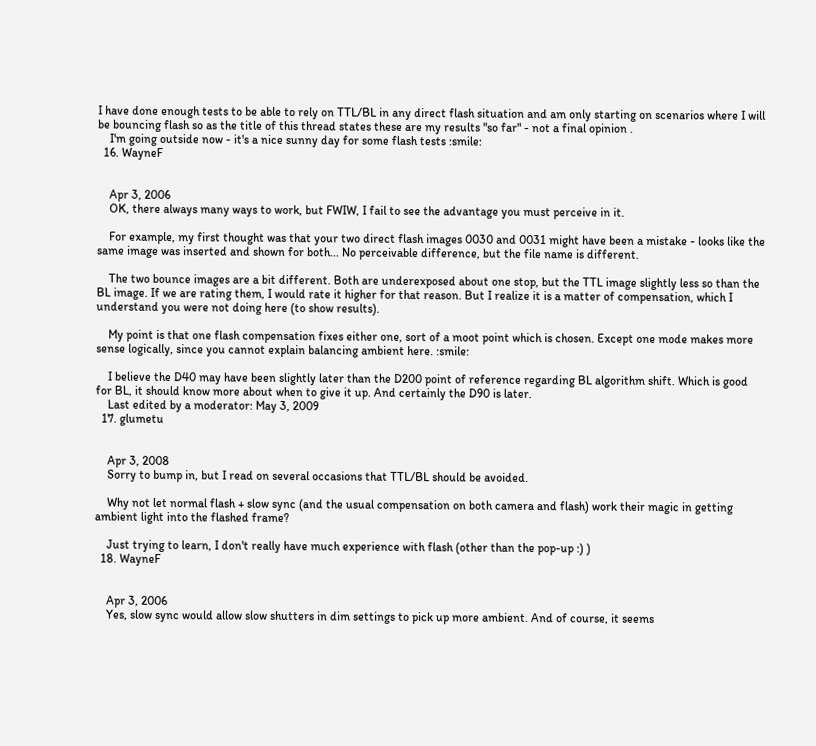I have done enough tests to be able to rely on TTL/BL in any direct flash situation and am only starting on scenarios where I will be bouncing flash so as the title of this thread states these are my results "so far" - not a final opinion .
    I'm going outside now - it's a nice sunny day for some flash tests :smile:
  16. WayneF


    Apr 3, 2006
    OK, there always many ways to work, but FWIW, I fail to see the advantage you must perceive in it.

    For example, my first thought was that your two direct flash images 0030 and 0031 might have been a mistake - looks like the same image was inserted and shown for both... No perceivable difference, but the file name is different.

    The two bounce images are a bit different. Both are underexposed about one stop, but the TTL image slightly less so than the BL image. If we are rating them, I would rate it higher for that reason. But I realize it is a matter of compensation, which I understand you were not doing here (to show results).

    My point is that one flash compensation fixes either one, sort of a moot point which is chosen. Except one mode makes more sense logically, since you cannot explain balancing ambient here. :smile:

    I believe the D40 may have been slightly later than the D200 point of reference regarding BL algorithm shift. Which is good for BL, it should know more about when to give it up. And certainly the D90 is later.
    Last edited by a moderator: May 3, 2009
  17. glumetu


    Apr 3, 2008
    Sorry to bump in, but I read on several occasions that TTL/BL should be avoided.

    Why not let normal flash + slow sync (and the usual compensation on both camera and flash) work their magic in getting ambient light into the flashed frame?

    Just trying to learn, I don't really have much experience with flash (other than the pop-up :) )
  18. WayneF


    Apr 3, 2006
    Yes, slow sync would allow slow shutters in dim settings to pick up more ambient. And of course, it seems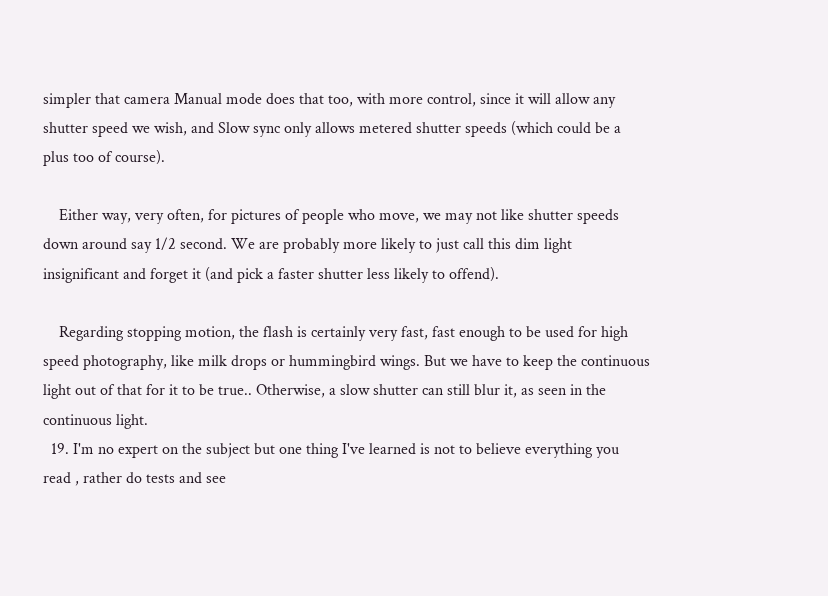simpler that camera Manual mode does that too, with more control, since it will allow any shutter speed we wish, and Slow sync only allows metered shutter speeds (which could be a plus too of course).

    Either way, very often, for pictures of people who move, we may not like shutter speeds down around say 1/2 second. We are probably more likely to just call this dim light insignificant and forget it (and pick a faster shutter less likely to offend).

    Regarding stopping motion, the flash is certainly very fast, fast enough to be used for high speed photography, like milk drops or hummingbird wings. But we have to keep the continuous light out of that for it to be true.. Otherwise, a slow shutter can still blur it, as seen in the continuous light.
  19. I'm no expert on the subject but one thing I've learned is not to believe everything you read , rather do tests and see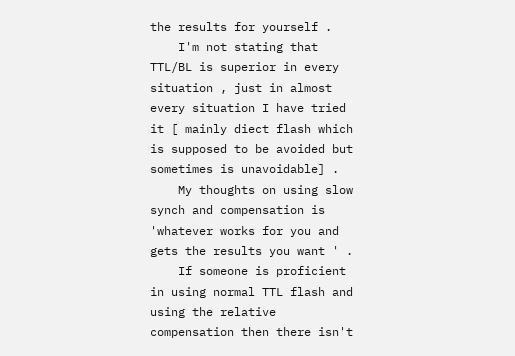the results for yourself .
    I'm not stating that TTL/BL is superior in every situation , just in almost every situation I have tried it [ mainly diect flash which is supposed to be avoided but sometimes is unavoidable] .
    My thoughts on using slow synch and compensation is 'whatever works for you and gets the results you want ' .
    If someone is proficient in using normal TTL flash and using the relative compensation then there isn't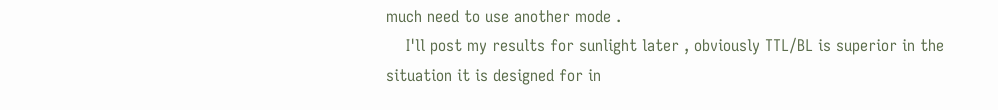much need to use another mode .
    I'll post my results for sunlight later , obviously TTL/BL is superior in the situation it is designed for in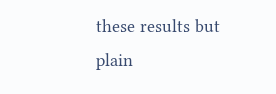these results but plain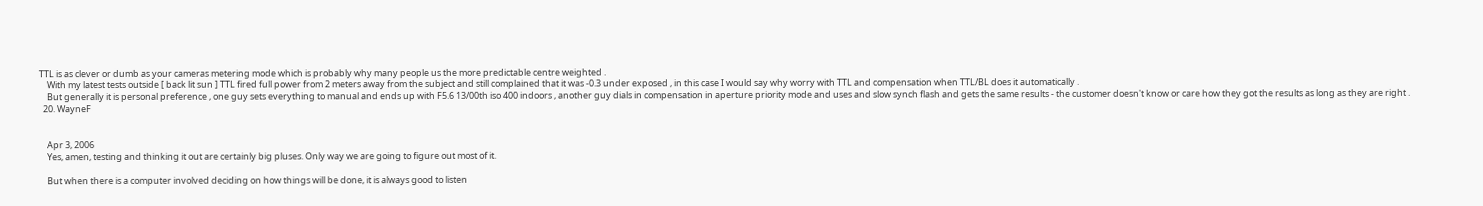TTL is as clever or dumb as your cameras metering mode which is probably why many people us the more predictable centre weighted .
    With my latest tests outside [ back lit sun ] TTL fired full power from 2 meters away from the subject and still complained that it was -0.3 under exposed , in this case I would say why worry with TTL and compensation when TTL/BL does it automatically .
    But generally it is personal preference , one guy sets everything to manual and ends up with F5.6 13/00th iso 400 indoors , another guy dials in compensation in aperture priority mode and uses and slow synch flash and gets the same results - the customer doesn't know or care how they got the results as long as they are right .
  20. WayneF


    Apr 3, 2006
    Yes, amen, testing and thinking it out are certainly big pluses. Only way we are going to figure out most of it.

    But when there is a computer involved deciding on how things will be done, it is always good to listen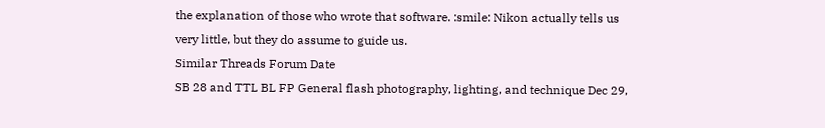the explanation of those who wrote that software. :smile: Nikon actually tells us very little, but they do assume to guide us.
Similar Threads Forum Date
SB 28 and TTL BL FP General flash photography, lighting, and technique Dec 29,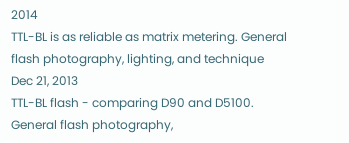2014
TTL-BL is as reliable as matrix metering. General flash photography, lighting, and technique Dec 21, 2013
TTL-BL flash - comparing D90 and D5100. General flash photography,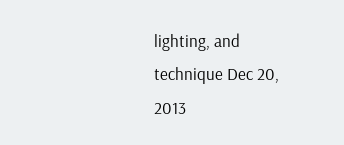lighting, and technique Dec 20, 2013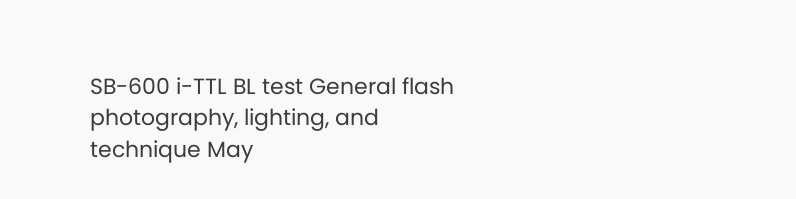SB-600 i-TTL BL test General flash photography, lighting, and technique May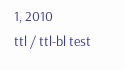1, 2010
ttl / ttl-bl test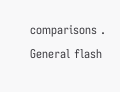comparisons . General flash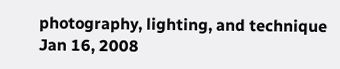photography, lighting, and technique Jan 16, 2008